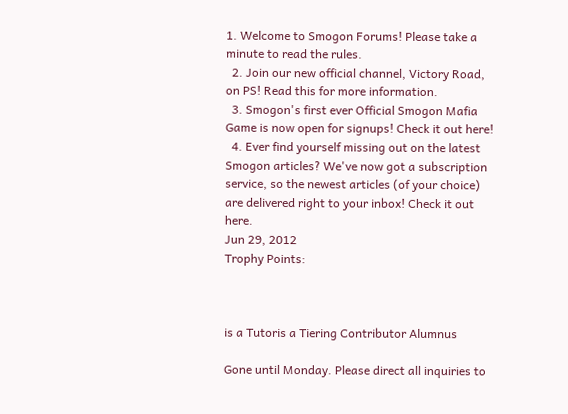1. Welcome to Smogon Forums! Please take a minute to read the rules.
  2. Join our new official channel, Victory Road, on PS! Read this for more information.
  3. Smogon's first ever Official Smogon Mafia Game is now open for signups! Check it out here!
  4. Ever find yourself missing out on the latest Smogon articles? We've now got a subscription service, so the newest articles (of your choice) are delivered right to your inbox! Check it out here.
Jun 29, 2012
Trophy Points:



is a Tutoris a Tiering Contributor Alumnus

Gone until Monday. Please direct all inquiries to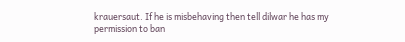krauersaut. If he is misbehaving then tell dilwar he has my permission to ban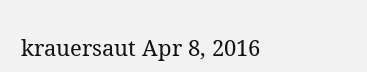krauersaut Apr 8, 2016